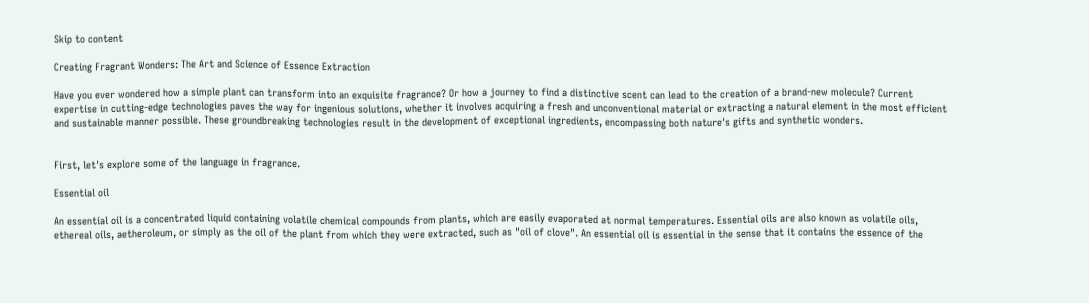Skip to content

Creating Fragrant Wonders: The Art and Science of Essence Extraction

Have you ever wondered how a simple plant can transform into an exquisite fragrance? Or how a journey to find a distinctive scent can lead to the creation of a brand-new molecule? Current expertise in cutting-edge technologies paves the way for ingenious solutions, whether it involves acquiring a fresh and unconventional material or extracting a natural element in the most efficient and sustainable manner possible. These groundbreaking technologies result in the development of exceptional ingredients, encompassing both nature's gifts and synthetic wonders.


First, let's explore some of the language in fragrance.

Essential oil

An essential oil is a concentrated liquid containing volatile chemical compounds from plants, which are easily evaporated at normal temperatures. Essential oils are also known as volatile oils, ethereal oils, aetheroleum, or simply as the oil of the plant from which they were extracted, such as "oil of clove". An essential oil is essential in the sense that it contains the essence of the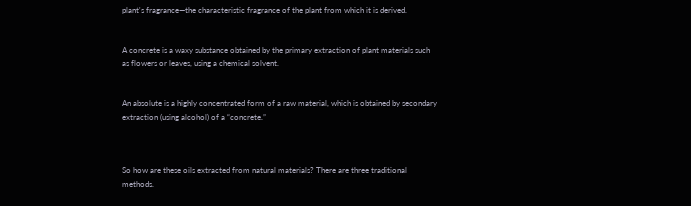plant's fragrance—the characteristic fragrance of the plant from which it is derived.


A concrete is a waxy substance obtained by the primary extraction of plant materials such as flowers or leaves, using a chemical solvent.


An absolute is a highly concentrated form of a raw material, which is obtained by secondary extraction (using alcohol) of a “concrete.”



So how are these oils extracted from natural materials? There are three traditional methods.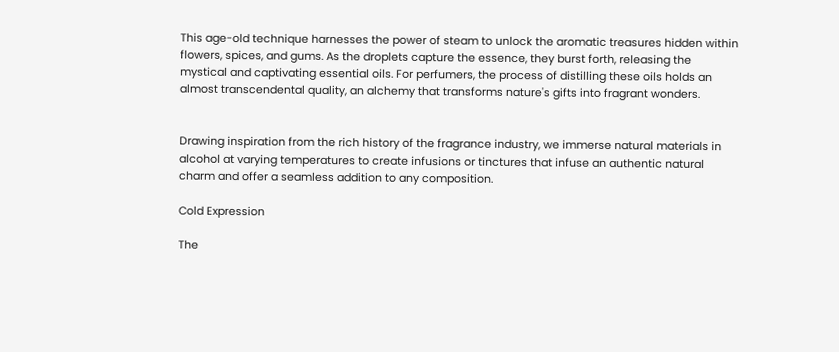This age-old technique harnesses the power of steam to unlock the aromatic treasures hidden within flowers, spices, and gums. As the droplets capture the essence, they burst forth, releasing the mystical and captivating essential oils. For perfumers, the process of distilling these oils holds an almost transcendental quality, an alchemy that transforms nature's gifts into fragrant wonders.


Drawing inspiration from the rich history of the fragrance industry, we immerse natural materials in alcohol at varying temperatures to create infusions or tinctures that infuse an authentic natural charm and offer a seamless addition to any composition.

Cold Expression

The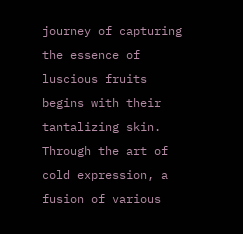journey of capturing the essence of luscious fruits begins with their tantalizing skin. Through the art of cold expression, a fusion of various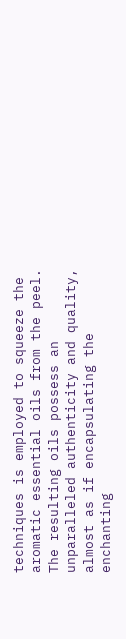techniques is employed to squeeze the aromatic essential oils from the peel. The resulting oils possess an unparalleled authenticity and quality, almost as if encapsulating the enchanting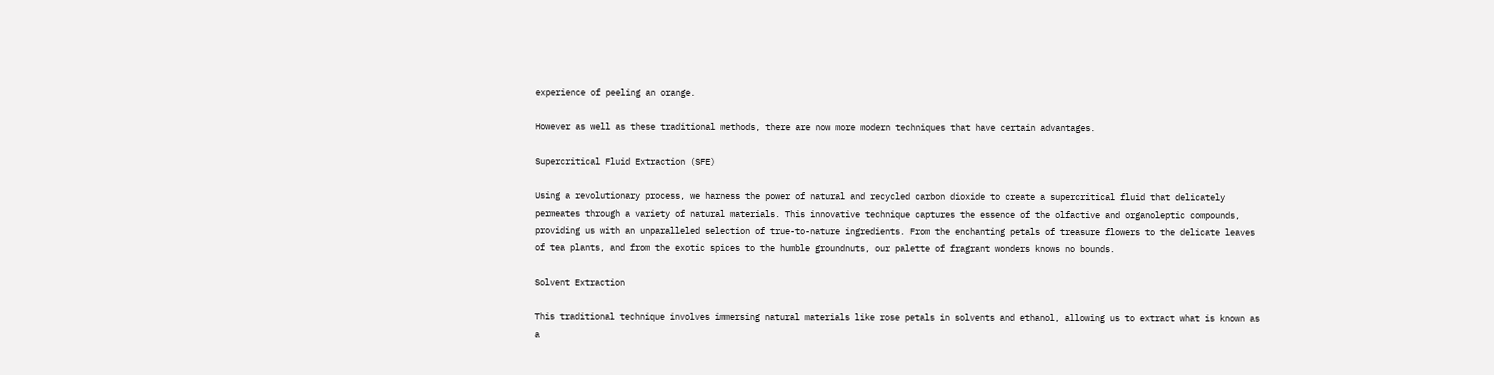experience of peeling an orange.

However as well as these traditional methods, there are now more modern techniques that have certain advantages.

Supercritical Fluid Extraction (SFE)

Using a revolutionary process, we harness the power of natural and recycled carbon dioxide to create a supercritical fluid that delicately permeates through a variety of natural materials. This innovative technique captures the essence of the olfactive and organoleptic compounds, providing us with an unparalleled selection of true-to-nature ingredients. From the enchanting petals of treasure flowers to the delicate leaves of tea plants, and from the exotic spices to the humble groundnuts, our palette of fragrant wonders knows no bounds.

Solvent Extraction

This traditional technique involves immersing natural materials like rose petals in solvents and ethanol, allowing us to extract what is known as a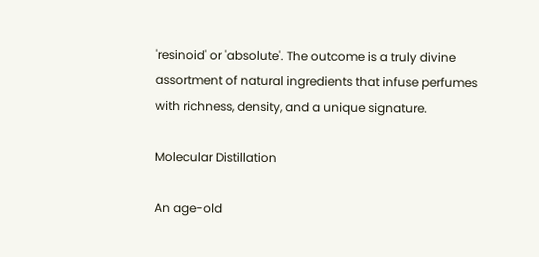'resinoid' or 'absolute'. The outcome is a truly divine assortment of natural ingredients that infuse perfumes with richness, density, and a unique signature.

Molecular Distillation

An age-old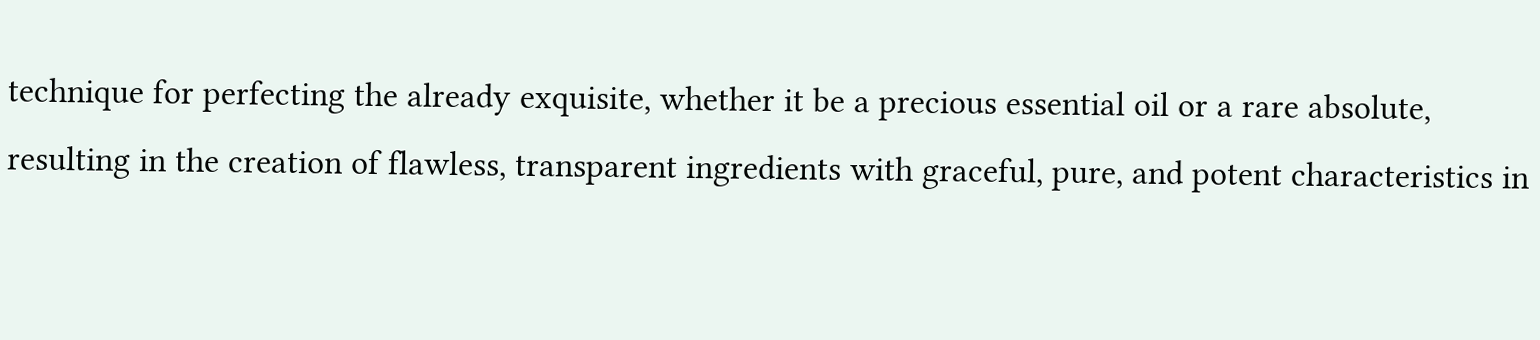technique for perfecting the already exquisite, whether it be a precious essential oil or a rare absolute, resulting in the creation of flawless, transparent ingredients with graceful, pure, and potent characteristics in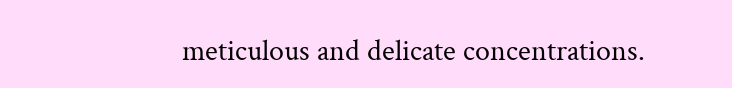meticulous and delicate concentrations.